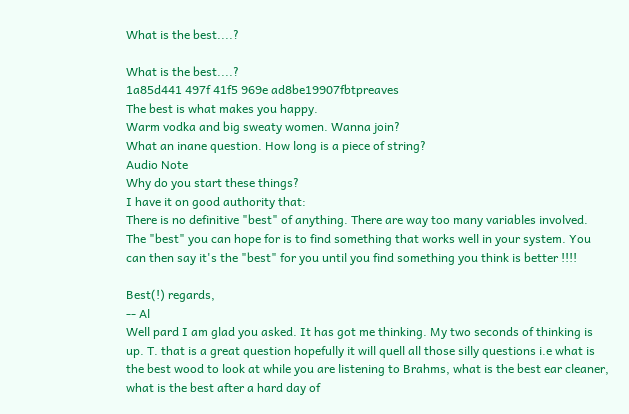What is the best....?

What is the best....?
1a85d441 497f 41f5 969e ad8be19907fbtpreaves
The best is what makes you happy.
Warm vodka and big sweaty women. Wanna join?
What an inane question. How long is a piece of string?
Audio Note
Why do you start these things?
I have it on good authority that:
There is no definitive "best" of anything. There are way too many variables involved. The "best" you can hope for is to find something that works well in your system. You can then say it's the "best" for you until you find something you think is better !!!!

Best(!) regards,
-- Al
Well pard I am glad you asked. It has got me thinking. My two seconds of thinking is up. T. that is a great question hopefully it will quell all those silly questions i.e what is the best wood to look at while you are listening to Brahms, what is the best ear cleaner, what is the best after a hard day of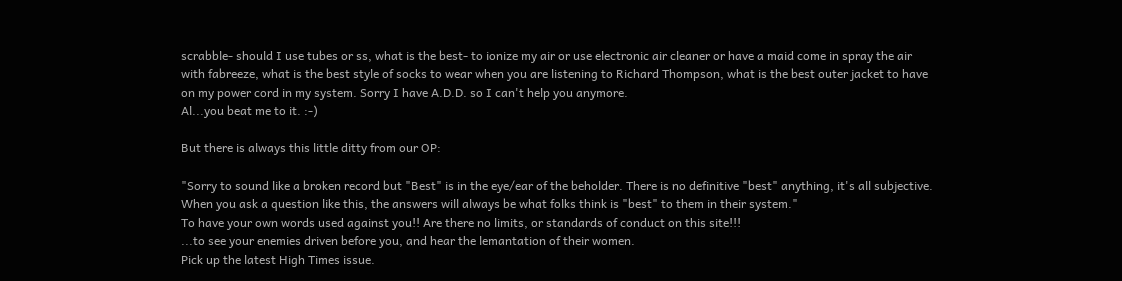scrabble- should I use tubes or ss, what is the best- to ionize my air or use electronic air cleaner or have a maid come in spray the air with fabreeze, what is the best style of socks to wear when you are listening to Richard Thompson, what is the best outer jacket to have on my power cord in my system. Sorry I have A.D.D. so I can't help you anymore.
Al...you beat me to it. :-)

But there is always this little ditty from our OP:

"Sorry to sound like a broken record but "Best" is in the eye/ear of the beholder. There is no definitive "best" anything, it's all subjective. When you ask a question like this, the answers will always be what folks think is "best" to them in their system."
To have your own words used against you!! Are there no limits, or standards of conduct on this site!!!
...to see your enemies driven before you, and hear the lemantation of their women.
Pick up the latest High Times issue.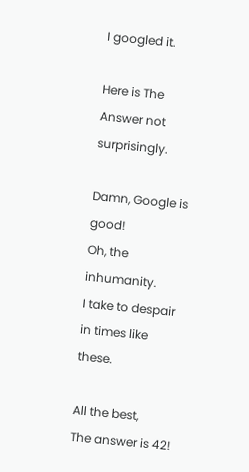I googled it.

Here is The Answer not surprisingly.

Damn, Google is good!
Oh, the inhumanity.
I take to despair in times like these.

All the best,
The answer is 42!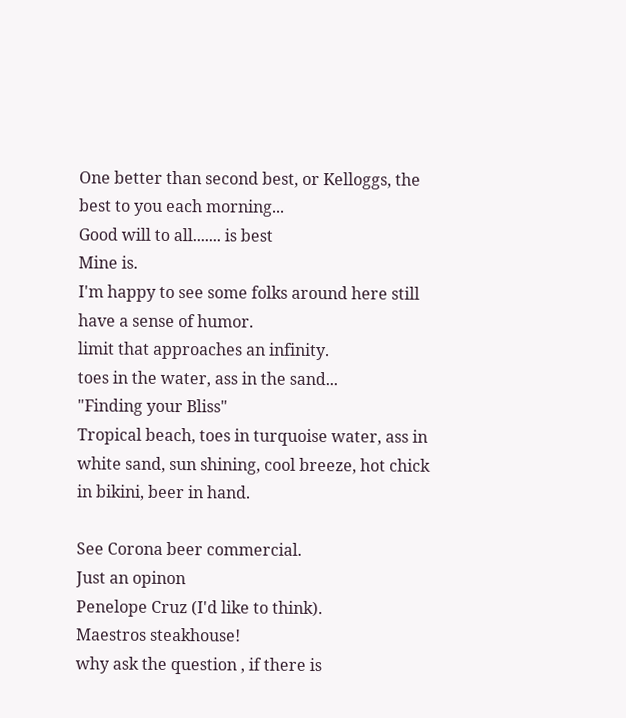One better than second best, or Kelloggs, the best to you each morning...
Good will to all....... is best
Mine is.
I'm happy to see some folks around here still have a sense of humor.
limit that approaches an infinity.
toes in the water, ass in the sand...
"Finding your Bliss"
Tropical beach, toes in turquoise water, ass in white sand, sun shining, cool breeze, hot chick in bikini, beer in hand.

See Corona beer commercial.
Just an opinon
Penelope Cruz (I'd like to think).
Maestros steakhouse!
why ask the question , if there is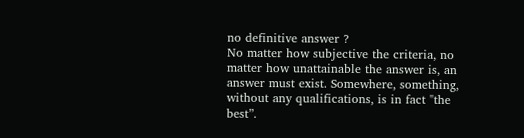no definitive answer ?
No matter how subjective the criteria, no matter how unattainable the answer is, an answer must exist. Somewhere, something, without any qualifications, is in fact "the best”.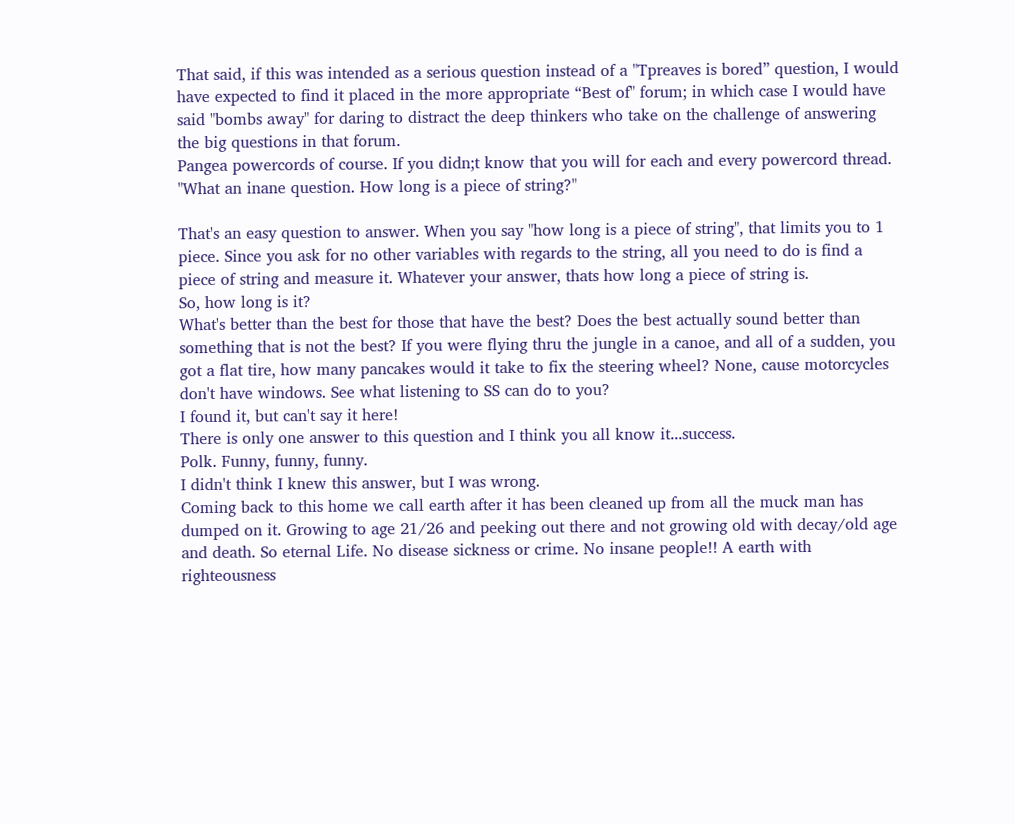That said, if this was intended as a serious question instead of a "Tpreaves is bored” question, I would have expected to find it placed in the more appropriate “Best of" forum; in which case I would have said "bombs away" for daring to distract the deep thinkers who take on the challenge of answering the big questions in that forum.
Pangea powercords of course. If you didn;t know that you will for each and every powercord thread.
"What an inane question. How long is a piece of string?"

That's an easy question to answer. When you say "how long is a piece of string", that limits you to 1 piece. Since you ask for no other variables with regards to the string, all you need to do is find a piece of string and measure it. Whatever your answer, thats how long a piece of string is.
So, how long is it?
What's better than the best for those that have the best? Does the best actually sound better than something that is not the best? If you were flying thru the jungle in a canoe, and all of a sudden, you got a flat tire, how many pancakes would it take to fix the steering wheel? None, cause motorcycles don't have windows. See what listening to SS can do to you?
I found it, but can't say it here!
There is only one answer to this question and I think you all know it...success.
Polk. Funny, funny, funny.
I didn't think I knew this answer, but I was wrong.
Coming back to this home we call earth after it has been cleaned up from all the muck man has dumped on it. Growing to age 21/26 and peeking out there and not growing old with decay/old age and death. So eternal Life. No disease sickness or crime. No insane people!! A earth with righteousness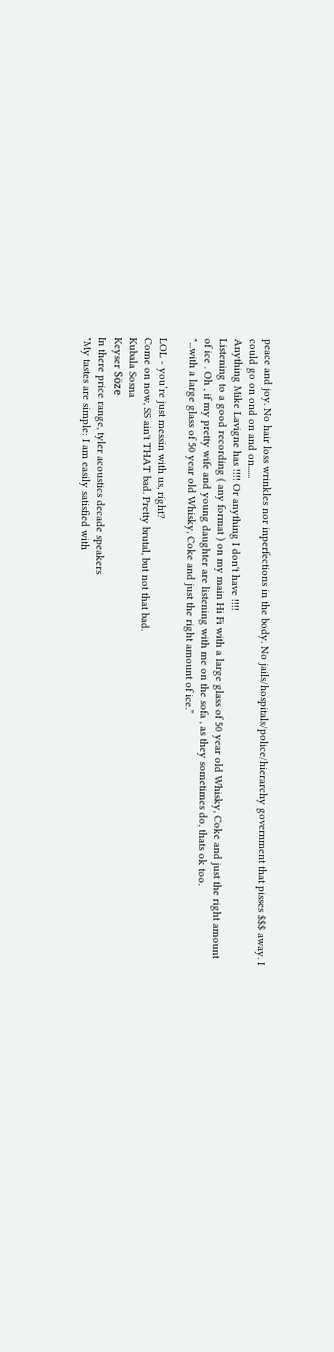peace and joy. No hair loss wrinkles nor inperfections in the body. No jails/hospitals/police/hierarchy government that pisses $$$ away. I could go on ond on and on......
Anything Mike Lavigne has !!!! Or anything I don't have !!!!
Listening to a good recording ( any format ) on my main Hi Fi with a large glass of 50 year old Whisky, Coke and just the right amount of ice . Oh , if my pretty wife and young daughter are listening with me on the sofa , as they sometimes do, thats ok too.
"...with a large glass of 50 year old Whisky, Coke and just the right amount of ice.”

LOL - you’re just messin with us, right?
Come on now, SS ain't THAT bad. Pretty brutal, but not that bad.
Kubala Sosna
Keyser Söze
In there price range, tyler acoustics decade speakers
"My tastes are simple: I am easily satisfied with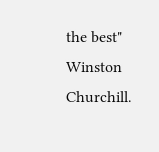the best"
Winston Churchill.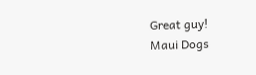Great guy!
Maui Dogs